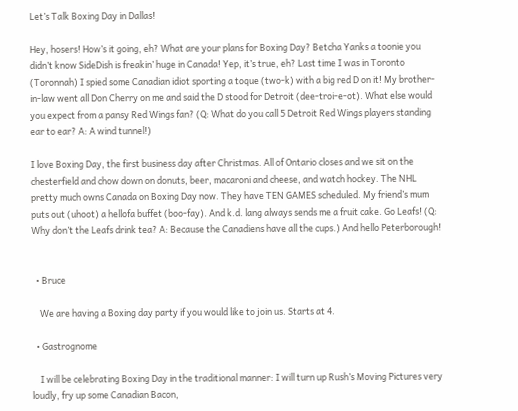Let’s Talk Boxing Day in Dallas!

Hey, hosers! How’s it going, eh? What are your plans for Boxing Day? Betcha Yanks a toonie you didn’t know SideDish is freakin’ huge in Canada! Yep, it’s true, eh? Last time I was in Toronto (Toronnah) I spied some Canadian idiot sporting a toque (two-k) with a big red D on it! My brother-in-law went all Don Cherry on me and said the D stood for Detroit (dee-troi-e-ot). What else would you expect from a pansy Red Wings fan? (Q: What do you call 5 Detroit Red Wings players standing ear to ear? A: A wind tunnel!)

I love Boxing Day, the first business day after Christmas. All of Ontario closes and we sit on the chesterfield and chow down on donuts, beer, macaroni and cheese, and watch hockey. The NHL pretty much owns Canada on Boxing Day now. They have TEN GAMES scheduled. My friend’s mum puts out (uhoot) a hellofa buffet (boo-fay). And k.d. lang always sends me a fruit cake. Go Leafs! (Q: Why don’t the Leafs drink tea? A: Because the Canadiens have all the cups.) And hello Peterborough!


  • Bruce

    We are having a Boxing day party if you would like to join us. Starts at 4.

  • Gastrognome

    I will be celebrating Boxing Day in the traditional manner: I will turn up Rush’s Moving Pictures very loudly, fry up some Canadian Bacon,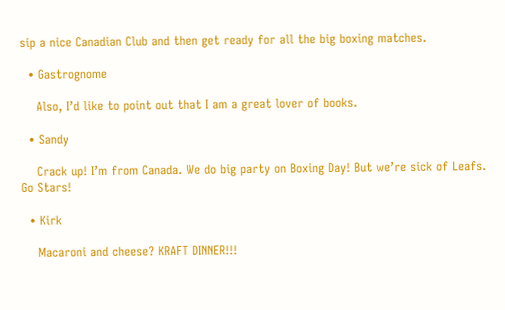sip a nice Canadian Club and then get ready for all the big boxing matches.

  • Gastrognome

    Also, I’d like to point out that I am a great lover of books.

  • Sandy

    Crack up! I’m from Canada. We do big party on Boxing Day! But we’re sick of Leafs. Go Stars!

  • Kirk

    Macaroni and cheese? KRAFT DINNER!!!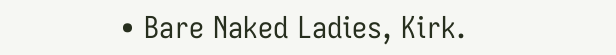• Bare Naked Ladies, Kirk.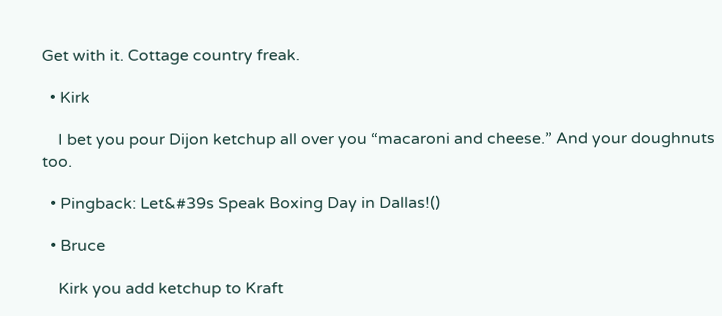Get with it. Cottage country freak.

  • Kirk

    I bet you pour Dijon ketchup all over you “macaroni and cheese.” And your doughnuts too.

  • Pingback: Let&#39s Speak Boxing Day in Dallas!()

  • Bruce

    Kirk you add ketchup to Kraft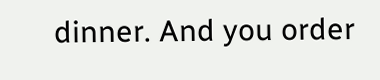dinner. And you order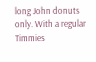long John donuts only. With a regular Timmies